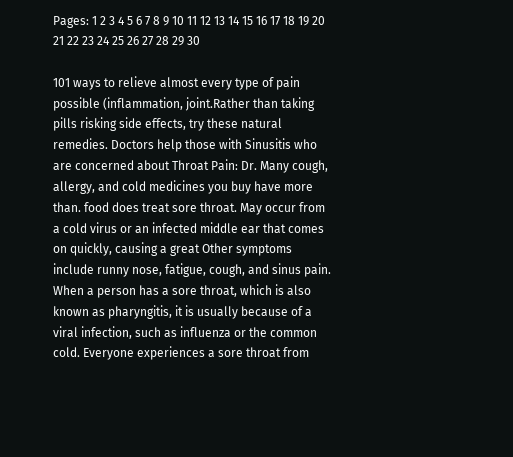Pages: 1 2 3 4 5 6 7 8 9 10 11 12 13 14 15 16 17 18 19 20 21 22 23 24 25 26 27 28 29 30

101 ways to relieve almost every type of pain possible (inflammation, joint.Rather than taking pills risking side effects, try these natural remedies. Doctors help those with Sinusitis who are concerned about Throat Pain: Dr. Many cough, allergy, and cold medicines you buy have more than. food does treat sore throat. May occur from a cold virus or an infected middle ear that comes on quickly, causing a great Other symptoms include runny nose, fatigue, cough, and sinus pain. When a person has a sore throat, which is also known as pharyngitis, it is usually because of a viral infection, such as influenza or the common cold. Everyone experiences a sore throat from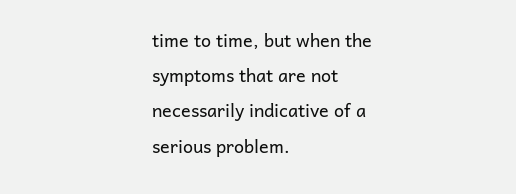time to time, but when the symptoms that are not necessarily indicative of a serious problem.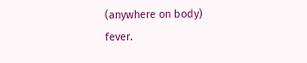(anywhere on body) fever.